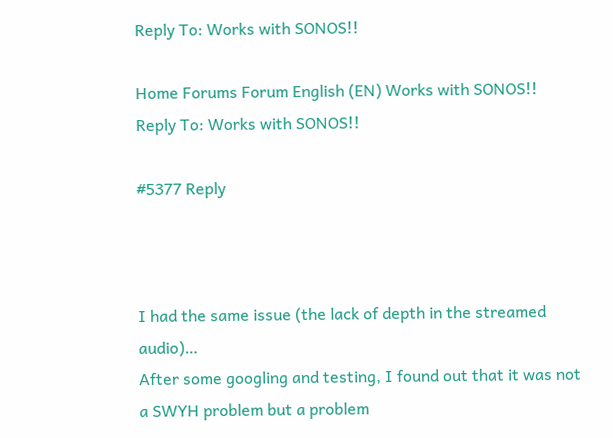Reply To: Works with SONOS!!

Home Forums Forum English (EN) Works with SONOS!! Reply To: Works with SONOS!!

#5377 Reply



I had the same issue (the lack of depth in the streamed audio)…
After some googling and testing, I found out that it was not a SWYH problem but a problem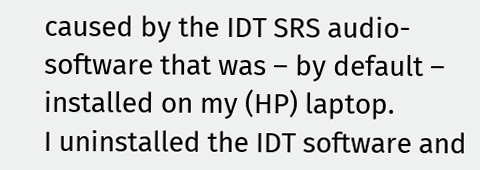caused by the IDT SRS audio-software that was – by default – installed on my (HP) laptop.
I uninstalled the IDT software and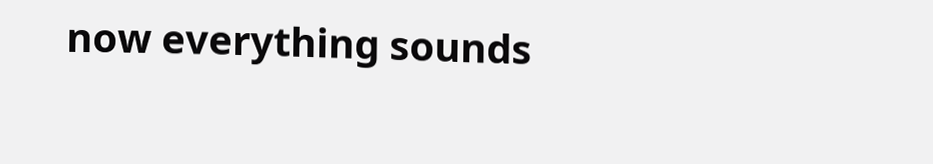now everything sounds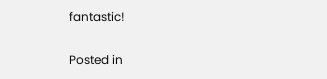fantastic!

Posted in